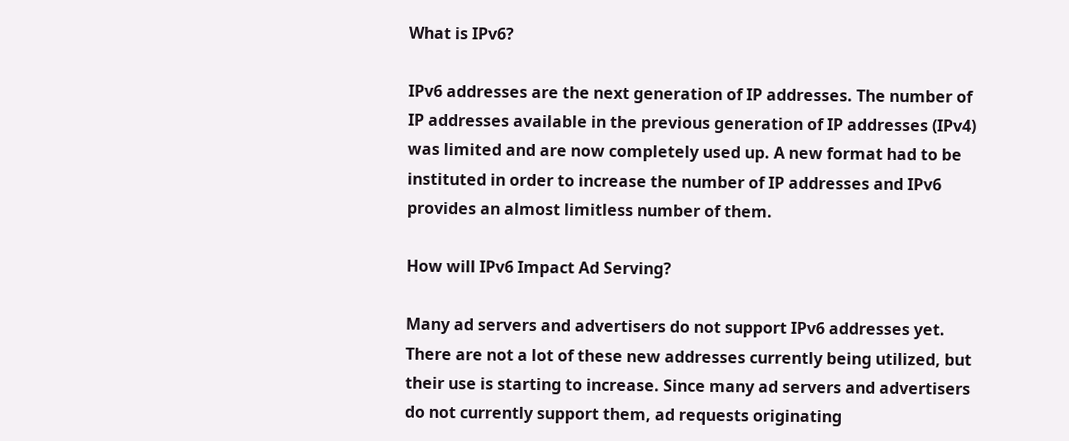What is IPv6?

IPv6 addresses are the next generation of IP addresses. The number of IP addresses available in the previous generation of IP addresses (IPv4) was limited and are now completely used up. A new format had to be instituted in order to increase the number of IP addresses and IPv6 provides an almost limitless number of them.

How will IPv6 Impact Ad Serving?

Many ad servers and advertisers do not support IPv6 addresses yet. There are not a lot of these new addresses currently being utilized, but their use is starting to increase. Since many ad servers and advertisers do not currently support them, ad requests originating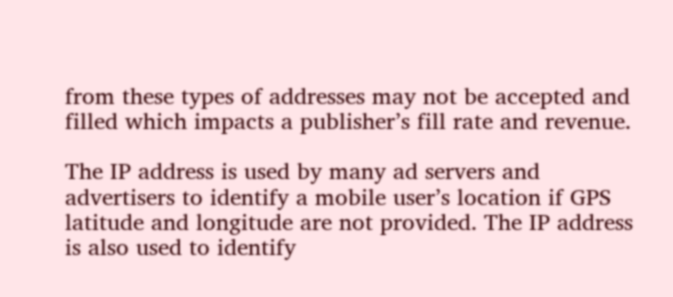from these types of addresses may not be accepted and filled which impacts a publisher’s fill rate and revenue.

The IP address is used by many ad servers and advertisers to identify a mobile user’s location if GPS latitude and longitude are not provided. The IP address is also used to identify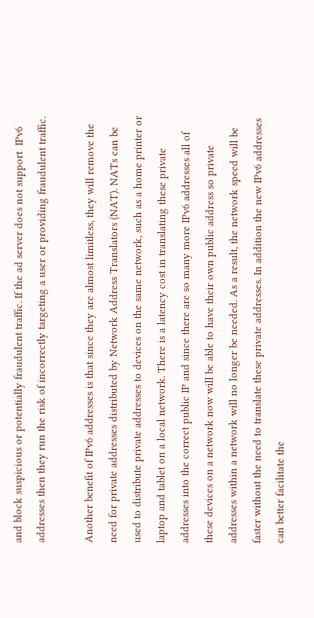and block suspicious or potentially fraudulent traffic. If the ad server does not support  IPv6 addresses then they run the risk of incorrectly targeting a user or providing fraudulent traffic.

Another benefit of IPv6 addresses is that since they are almost limitless, they will remove the need for private addresses distributed by Network Address Translators (NAT). NATs can be used to distribute private addresses to devices on the same network, such as a home printer or laptop and tablet on a local network. There is a latency cost in translating these private addresses into the correct public IP and since there are so many more IPv6 addresses all of these devices on a network now will be able to have their own public address so private addresses within a network will no longer be needed. As a result, the network speed will be faster without the need to translate these private addresses. In addition the new IPv6 addresses can better facilitate the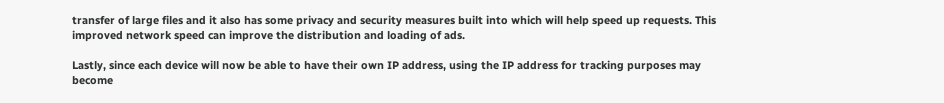transfer of large files and it also has some privacy and security measures built into which will help speed up requests. This improved network speed can improve the distribution and loading of ads.

Lastly, since each device will now be able to have their own IP address, using the IP address for tracking purposes may become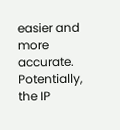easier and more accurate. Potentially, the IP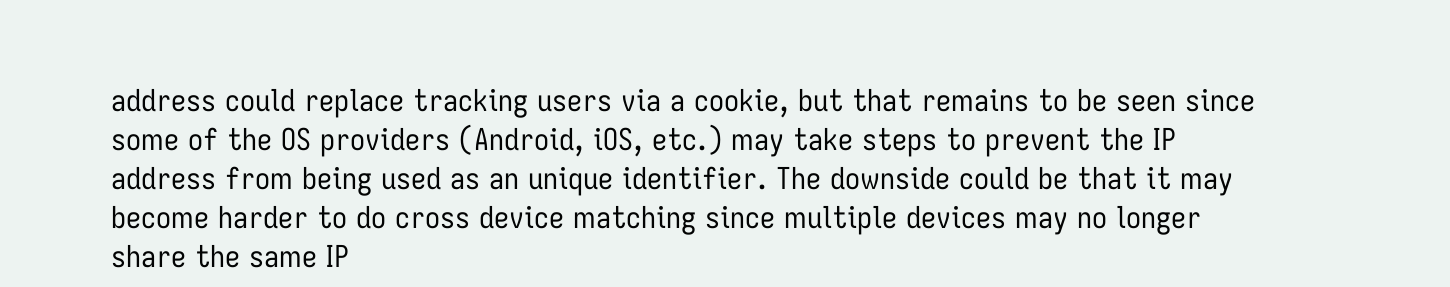address could replace tracking users via a cookie, but that remains to be seen since some of the OS providers (Android, iOS, etc.) may take steps to prevent the IP address from being used as an unique identifier. The downside could be that it may become harder to do cross device matching since multiple devices may no longer share the same IP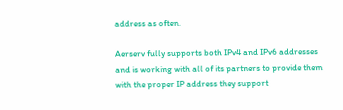address as often.

Aerserv fully supports both IPv4 and IPv6 addresses and is working with all of its partners to provide them with the proper IP address they support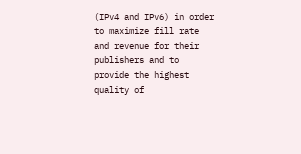(IPv4 and IPv6) in order to maximize fill rate and revenue for their publishers and to provide the highest quality of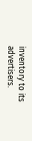inventory to its advertisers.